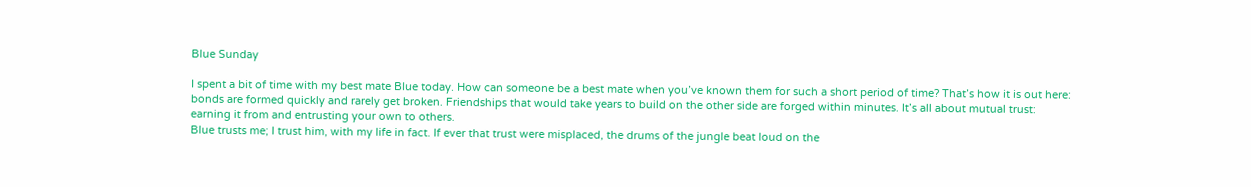Blue Sunday

I spent a bit of time with my best mate Blue today. How can someone be a best mate when you’ve known them for such a short period of time? That’s how it is out here: bonds are formed quickly and rarely get broken. Friendships that would take years to build on the other side are forged within minutes. It’s all about mutual trust: earning it from and entrusting your own to others.
Blue trusts me; I trust him, with my life in fact. If ever that trust were misplaced, the drums of the jungle beat loud on the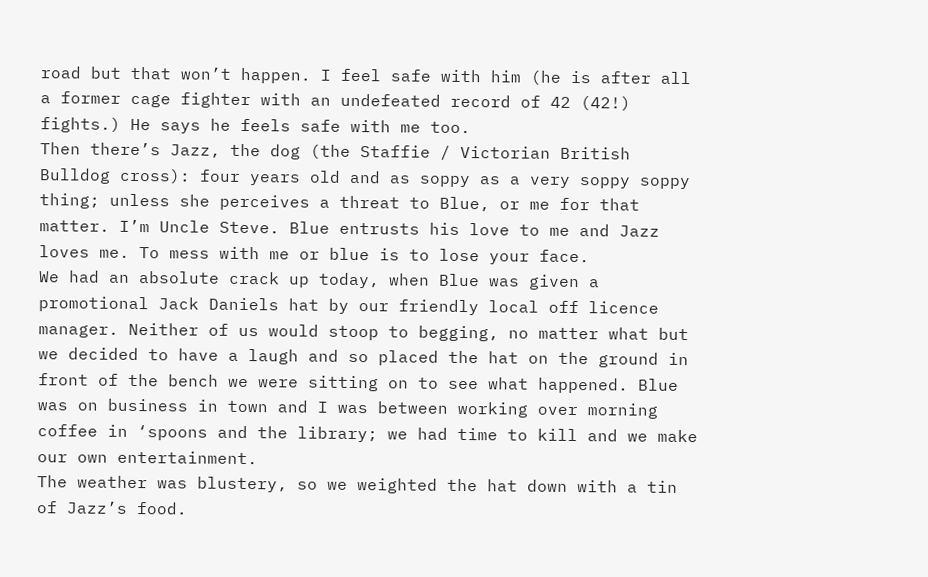road but that won’t happen. I feel safe with him (he is after all a former cage fighter with an undefeated record of 42 (42!) fights.) He says he feels safe with me too.
Then there’s Jazz, the dog (the Staffie / Victorian British Bulldog cross): four years old and as soppy as a very soppy soppy thing; unless she perceives a threat to Blue, or me for that matter. I’m Uncle Steve. Blue entrusts his love to me and Jazz loves me. To mess with me or blue is to lose your face.
We had an absolute crack up today, when Blue was given a promotional Jack Daniels hat by our friendly local off licence manager. Neither of us would stoop to begging, no matter what but we decided to have a laugh and so placed the hat on the ground in front of the bench we were sitting on to see what happened. Blue was on business in town and I was between working over morning coffee in ‘spoons and the library; we had time to kill and we make our own entertainment.
The weather was blustery, so we weighted the hat down with a tin of Jazz’s food.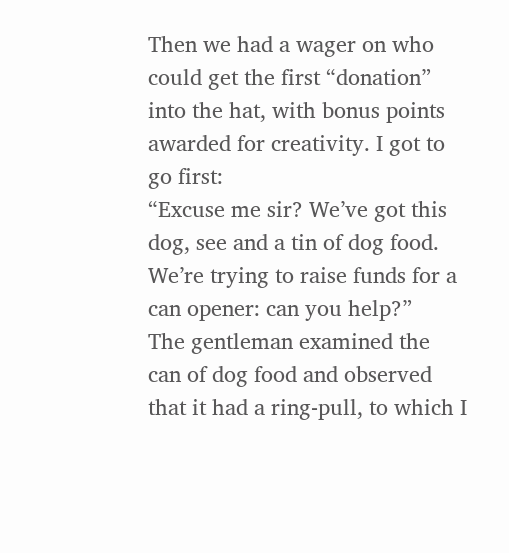Then we had a wager on who could get the first “donation” into the hat, with bonus points awarded for creativity. I got to go first:
“Excuse me sir? We’ve got this dog, see and a tin of dog food. We’re trying to raise funds for a can opener: can you help?”
The gentleman examined the can of dog food and observed that it had a ring-pull, to which I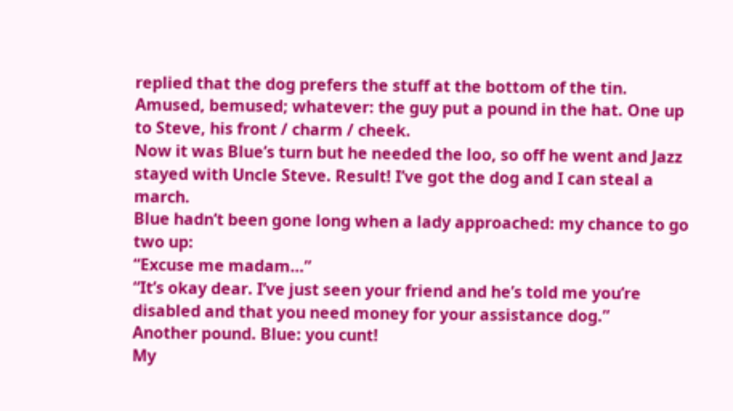replied that the dog prefers the stuff at the bottom of the tin. Amused, bemused; whatever: the guy put a pound in the hat. One up to Steve, his front / charm / cheek.
Now it was Blue’s turn but he needed the loo, so off he went and Jazz stayed with Uncle Steve. Result! I’ve got the dog and I can steal a march.
Blue hadn’t been gone long when a lady approached: my chance to go two up:
“Excuse me madam…”
“It’s okay dear. I’ve just seen your friend and he’s told me you’re disabled and that you need money for your assistance dog.”
Another pound. Blue: you cunt!
My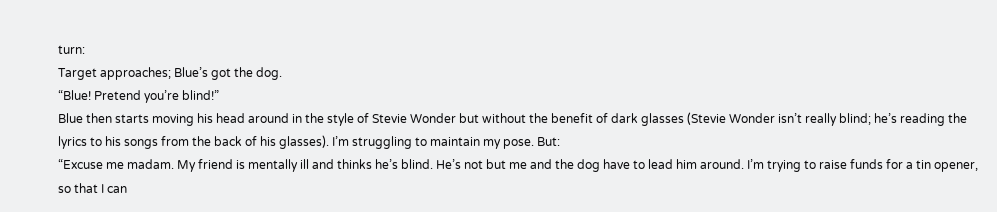turn:
Target approaches; Blue’s got the dog.
“Blue! Pretend you’re blind!”
Blue then starts moving his head around in the style of Stevie Wonder but without the benefit of dark glasses (Stevie Wonder isn’t really blind; he’s reading the lyrics to his songs from the back of his glasses). I’m struggling to maintain my pose. But:
“Excuse me madam. My friend is mentally ill and thinks he’s blind. He’s not but me and the dog have to lead him around. I’m trying to raise funds for a tin opener, so that I can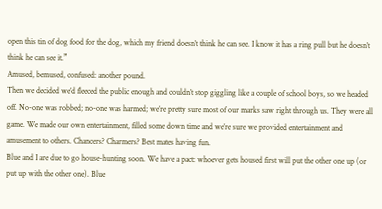open this tin of dog food for the dog, which my friend doesn’t think he can see. I know it has a ring pull but he doesn’t think he can see it.”
Amused, bemused, confused: another pound.
Then we decided we’d fleeced the public enough and couldn’t stop giggling like a couple of school boys, so we headed off. No-one was robbed; no-one was harmed; we’re pretty sure most of our marks saw right through us. They were all game. We made our own entertainment, filled some down time and we’re sure we provided entertainment and amusement to others. Chancers? Charmers? Best mates having fun.
Blue and I are due to go house-hunting soon. We have a pact: whoever gets housed first will put the other one up (or put up with the other one). Blue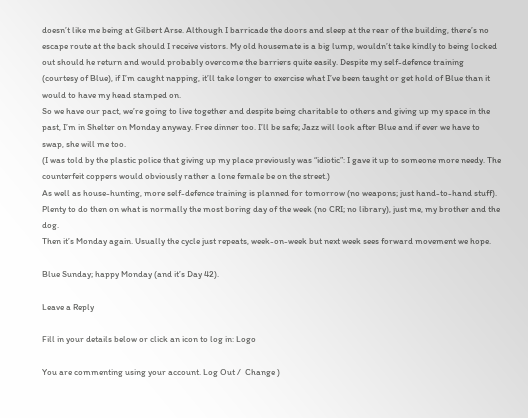doesn’t like me being at Gilbert Arse. Although I barricade the doors and sleep at the rear of the building, there’s no escape route at the back should I receive vistors. My old housemate is a big lump, wouldn’t take kindly to being locked out should he return and would probably overcome the barriers quite easily. Despite my self-defence training (courtesy of Blue), if I’m caught napping, it’ll take longer to exercise what I’ve been taught or get hold of Blue than it would to have my head stamped on.
So we have our pact, we’re going to live together and despite being charitable to others and giving up my space in the past, I’m in Shelter on Monday anyway. Free dinner too. I’ll be safe; Jazz will look after Blue and if ever we have to swap, she will me too.
(I was told by the plastic police that giving up my place previously was “idiotic”: I gave it up to someone more needy. The counterfeit coppers would obviously rather a lone female be on the street.)
As well as house-hunting, more self-defence training is planned for tomorrow (no weapons; just hand-to-hand stuff). Plenty to do then on what is normally the most boring day of the week (no CRI; no library), just me, my brother and the dog.
Then it’s Monday again. Usually the cycle just repeats, week-on-week but next week sees forward movement we hope.

Blue Sunday; happy Monday (and it’s Day 42).

Leave a Reply

Fill in your details below or click an icon to log in: Logo

You are commenting using your account. Log Out /  Change )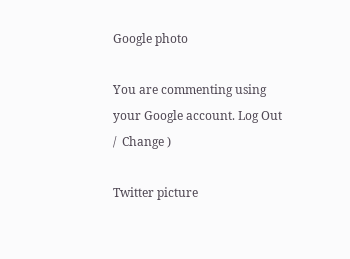Google photo

You are commenting using your Google account. Log Out /  Change )

Twitter picture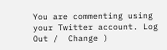You are commenting using your Twitter account. Log Out /  Change )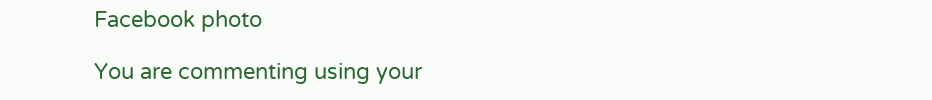Facebook photo

You are commenting using your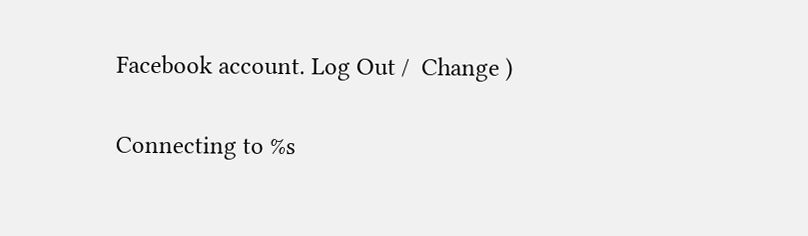Facebook account. Log Out /  Change )

Connecting to %s